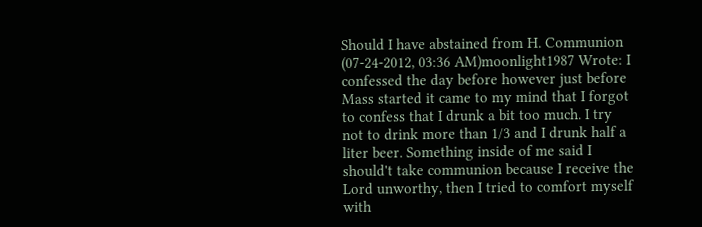Should I have abstained from H. Communion
(07-24-2012, 03:36 AM)moonlight1987 Wrote: I confessed the day before however just before Mass started it came to my mind that I forgot to confess that I drunk a bit too much. I try not to drink more than 1/3 and I drunk half a liter beer. Something inside of me said I should't take communion because I receive the Lord unworthy, then I tried to comfort myself with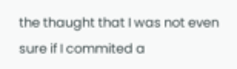the thaught that I was not even sure if I commited a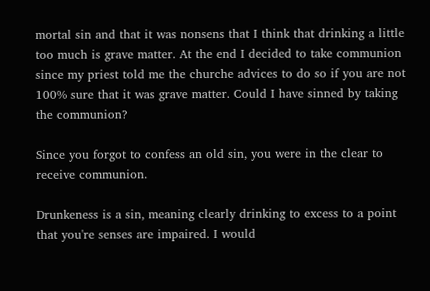mortal sin and that it was nonsens that I think that drinking a little too much is grave matter. At the end I decided to take communion since my priest told me the churche advices to do so if you are not 100% sure that it was grave matter. Could I have sinned by taking the communion?

Since you forgot to confess an old sin, you were in the clear to receive communion.

Drunkeness is a sin, meaning clearly drinking to excess to a point that you're senses are impaired. I would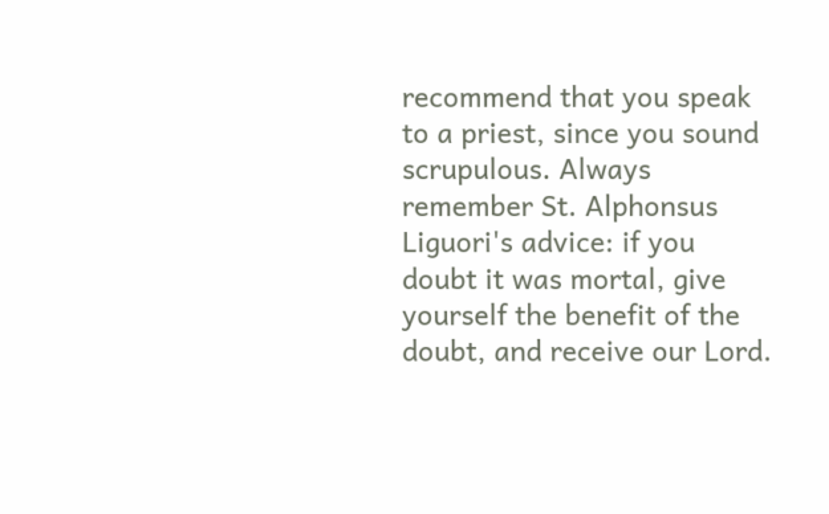recommend that you speak to a priest, since you sound scrupulous. Always remember St. Alphonsus Liguori's advice: if you doubt it was mortal, give yourself the benefit of the doubt, and receive our Lord.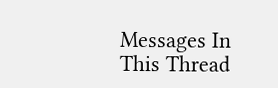Messages In This Thread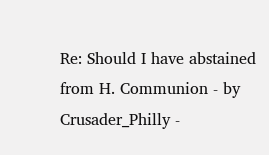Re: Should I have abstained from H. Communion - by Crusader_Philly -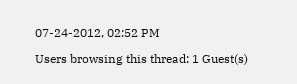07-24-2012, 02:52 PM

Users browsing this thread: 1 Guest(s)